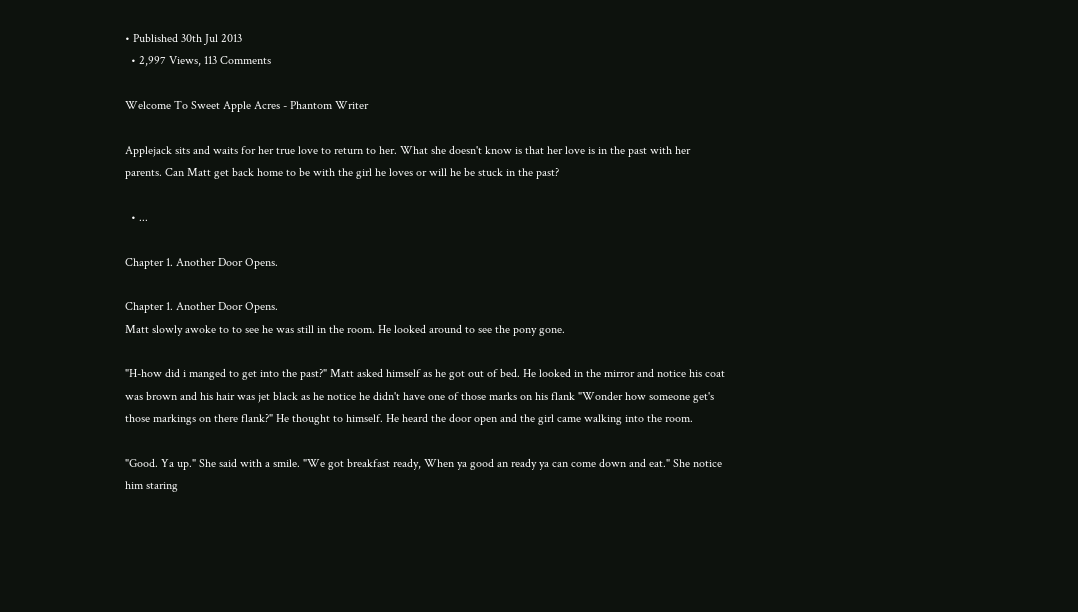• Published 30th Jul 2013
  • 2,997 Views, 113 Comments

Welcome To Sweet Apple Acres - Phantom Writer

Applejack sits and waits for her true love to return to her. What she doesn't know is that her love is in the past with her parents. Can Matt get back home to be with the girl he loves or will he be stuck in the past?

  • ...

Chapter 1. Another Door Opens.

Chapter 1. Another Door Opens.
Matt slowly awoke to to see he was still in the room. He looked around to see the pony gone.

"H-how did i manged to get into the past?" Matt asked himself as he got out of bed. He looked in the mirror and notice his coat was brown and his hair was jet black as he notice he didn't have one of those marks on his flank "Wonder how someone get's those markings on there flank?" He thought to himself. He heard the door open and the girl came walking into the room.

"Good. Ya up." She said with a smile. "We got breakfast ready, When ya good an ready ya can come down and eat." She notice him staring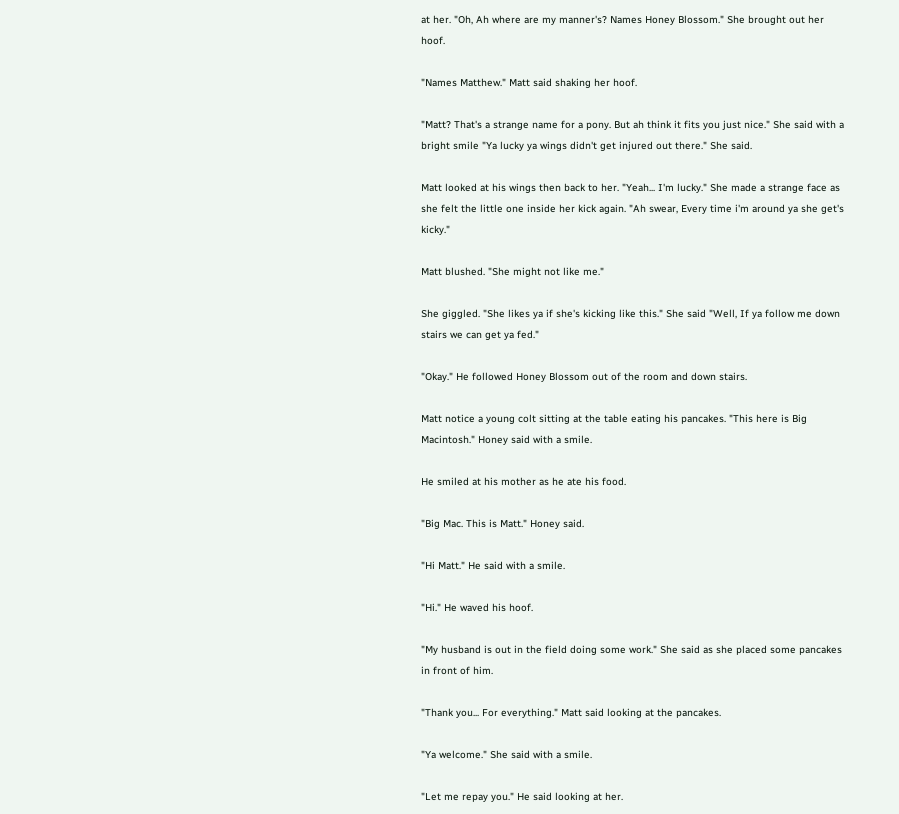at her. "Oh, Ah where are my manner's? Names Honey Blossom." She brought out her hoof.

"Names Matthew." Matt said shaking her hoof.

"Matt? That's a strange name for a pony. But ah think it fits you just nice." She said with a bright smile "Ya lucky ya wings didn't get injured out there." She said.

Matt looked at his wings then back to her. "Yeah... I'm lucky." She made a strange face as she felt the little one inside her kick again. "Ah swear, Every time i'm around ya she get's kicky."

Matt blushed. "She might not like me."

She giggled. "She likes ya if she's kicking like this." She said "Well, If ya follow me down stairs we can get ya fed."

"Okay." He followed Honey Blossom out of the room and down stairs.

Matt notice a young colt sitting at the table eating his pancakes. "This here is Big Macintosh." Honey said with a smile.

He smiled at his mother as he ate his food.

"Big Mac. This is Matt." Honey said.

"Hi Matt." He said with a smile.

"Hi." He waved his hoof.

"My husband is out in the field doing some work." She said as she placed some pancakes in front of him.

"Thank you... For everything." Matt said looking at the pancakes.

"Ya welcome." She said with a smile.

"Let me repay you." He said looking at her.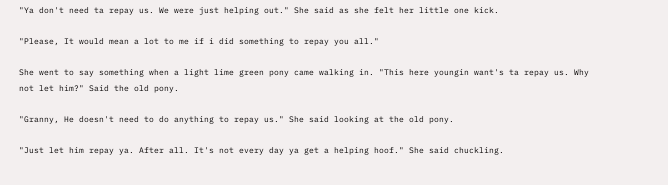"Ya don't need ta repay us. We were just helping out." She said as she felt her little one kick.

"Please, It would mean a lot to me if i did something to repay you all."

She went to say something when a light lime green pony came walking in. "This here youngin want's ta repay us. Why not let him?" Said the old pony.

"Granny, He doesn't need to do anything to repay us." She said looking at the old pony.

"Just let him repay ya. After all. It's not every day ya get a helping hoof." She said chuckling.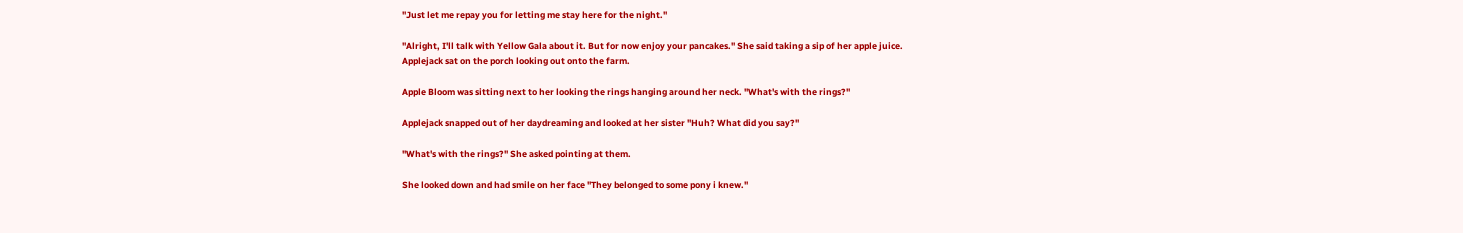"Just let me repay you for letting me stay here for the night."

"Alright, I'll talk with Yellow Gala about it. But for now enjoy your pancakes." She said taking a sip of her apple juice.
Applejack sat on the porch looking out onto the farm.

Apple Bloom was sitting next to her looking the rings hanging around her neck. "What's with the rings?"

Applejack snapped out of her daydreaming and looked at her sister "Huh? What did you say?"

"What's with the rings?" She asked pointing at them.

She looked down and had smile on her face "They belonged to some pony i knew."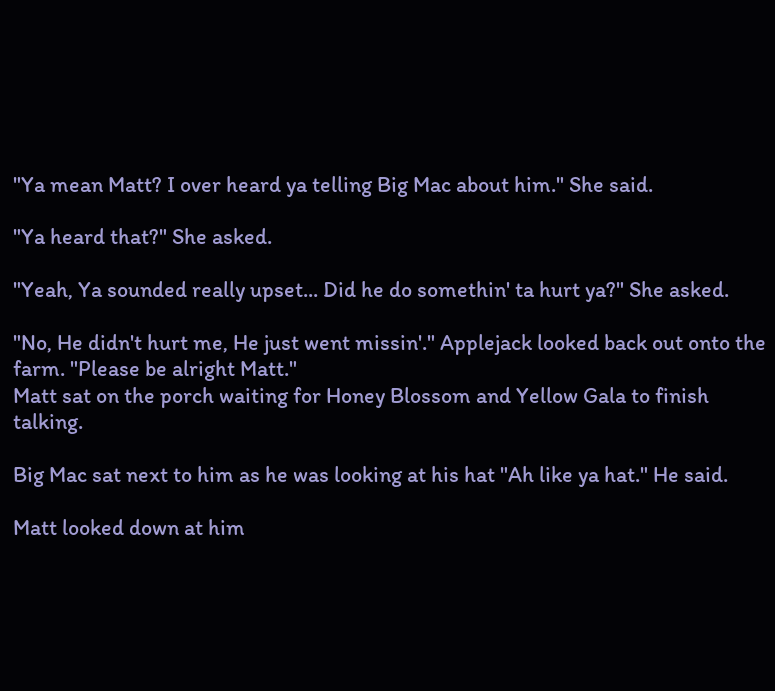"Ya mean Matt? I over heard ya telling Big Mac about him." She said.

"Ya heard that?" She asked.

"Yeah, Ya sounded really upset... Did he do somethin' ta hurt ya?" She asked.

"No, He didn't hurt me, He just went missin'." Applejack looked back out onto the farm. "Please be alright Matt."
Matt sat on the porch waiting for Honey Blossom and Yellow Gala to finish talking.

Big Mac sat next to him as he was looking at his hat "Ah like ya hat." He said.

Matt looked down at him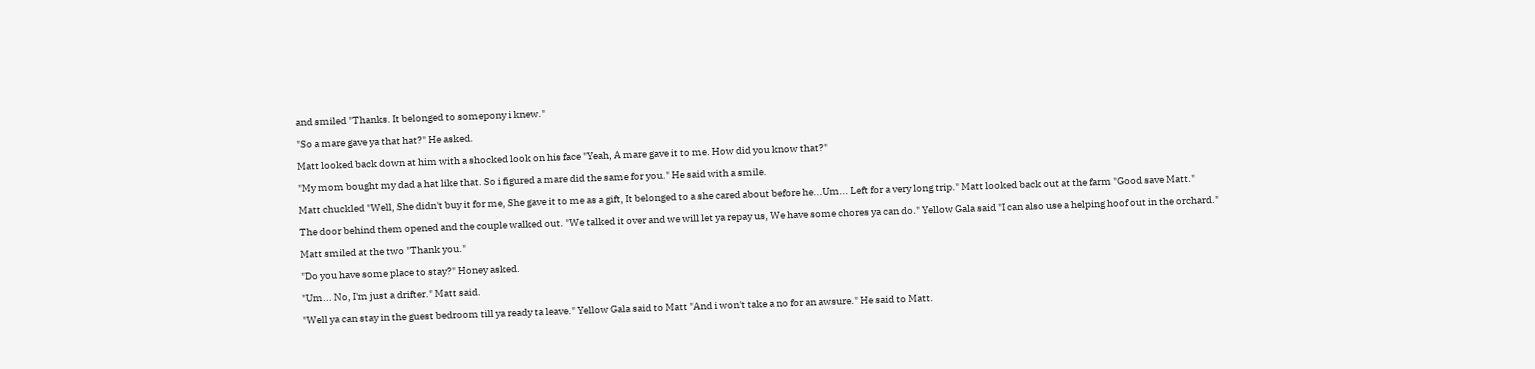and smiled "Thanks. It belonged to somepony i knew."

"So a mare gave ya that hat?" He asked.

Matt looked back down at him with a shocked look on his face "Yeah, A mare gave it to me. How did you know that?"

"My mom bought my dad a hat like that. So i figured a mare did the same for you." He said with a smile.

Matt chuckled "Well, She didn't buy it for me, She gave it to me as a gift, It belonged to a she cared about before he...Um... Left for a very long trip." Matt looked back out at the farm "Good save Matt."

The door behind them opened and the couple walked out. "We talked it over and we will let ya repay us, We have some chores ya can do." Yellow Gala said "I can also use a helping hoof out in the orchard."

Matt smiled at the two "Thank you."

"Do you have some place to stay?" Honey asked.

"Um... No, I'm just a drifter." Matt said.

"Well ya can stay in the guest bedroom till ya ready ta leave." Yellow Gala said to Matt "And i won't take a no for an awsure." He said to Matt.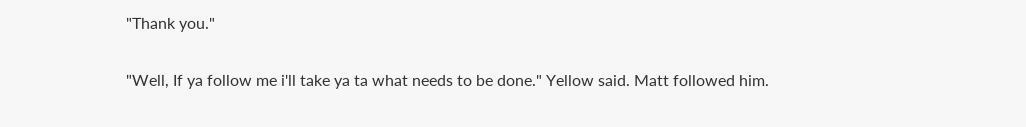"Thank you."

"Well, If ya follow me i'll take ya ta what needs to be done." Yellow said. Matt followed him.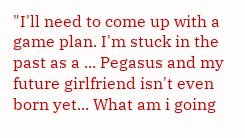"I'll need to come up with a game plan. I'm stuck in the past as a ... Pegasus and my future girlfriend isn't even born yet... What am i going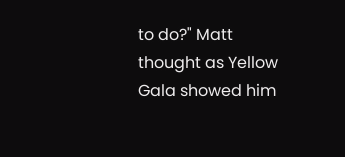to do?" Matt thought as Yellow Gala showed him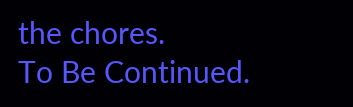the chores.
To Be Continued.